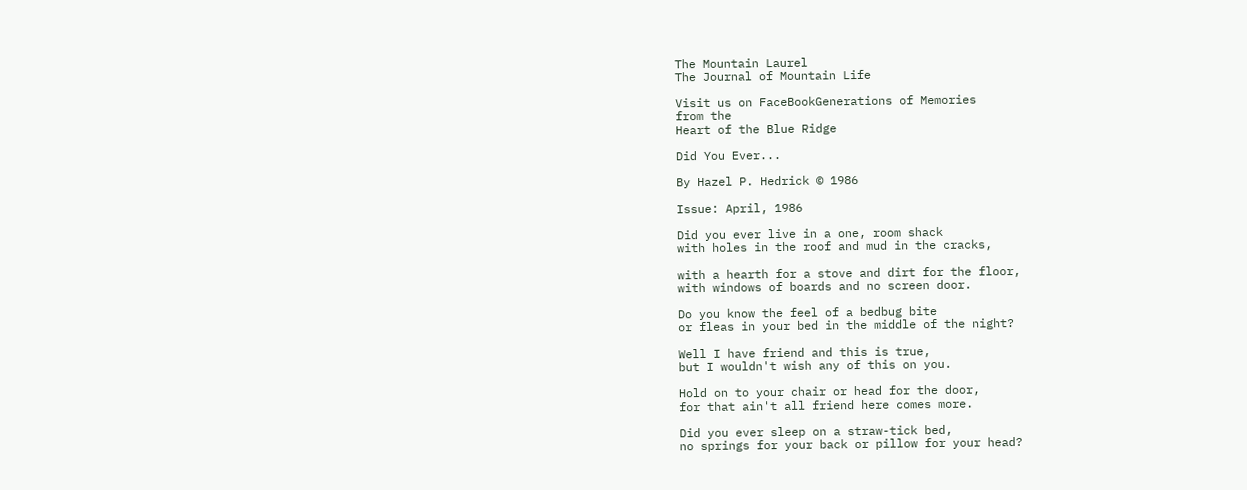The Mountain Laurel
The Journal of Mountain Life

Visit us on FaceBookGenerations of Memories
from the
Heart of the Blue Ridge

Did You Ever...

By Hazel P. Hedrick © 1986

Issue: April, 1986

Did you ever live in a one, room shack
with holes in the roof and mud in the cracks,

with a hearth for a stove and dirt for the floor,
with windows of boards and no screen door.

Do you know the feel of a bedbug bite
or fleas in your bed in the middle of the night?

Well I have friend and this is true,
but I wouldn't wish any of this on you.

Hold on to your chair or head for the door,
for that ain't all friend here comes more.

Did you ever sleep on a straw-tick bed,
no springs for your back or pillow for your head?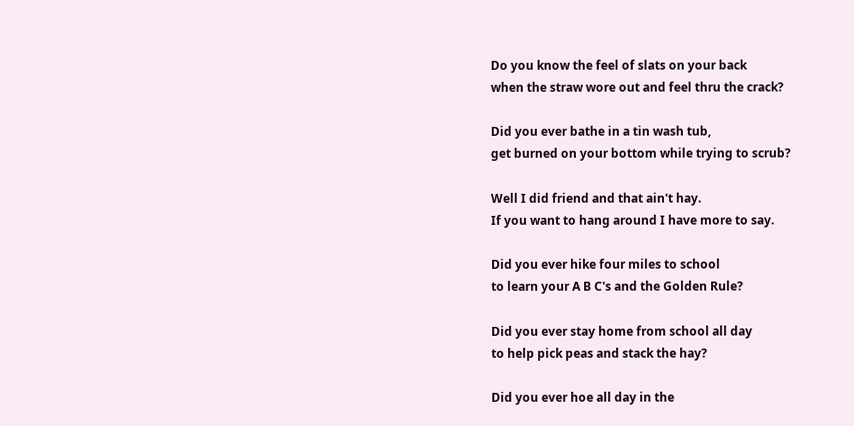Do you know the feel of slats on your back
when the straw wore out and feel thru the crack?

Did you ever bathe in a tin wash tub,
get burned on your bottom while trying to scrub?

Well I did friend and that ain't hay.
If you want to hang around I have more to say.

Did you ever hike four miles to school
to learn your A B C's and the Golden Rule?

Did you ever stay home from school all day
to help pick peas and stack the hay?

Did you ever hoe all day in the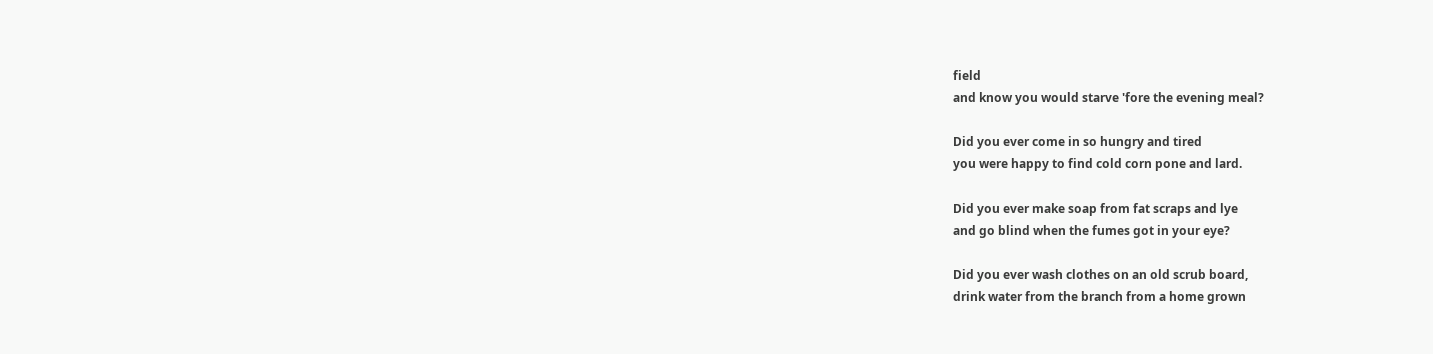field
and know you would starve 'fore the evening meal?

Did you ever come in so hungry and tired
you were happy to find cold corn pone and lard.

Did you ever make soap from fat scraps and lye
and go blind when the fumes got in your eye?

Did you ever wash clothes on an old scrub board,
drink water from the branch from a home grown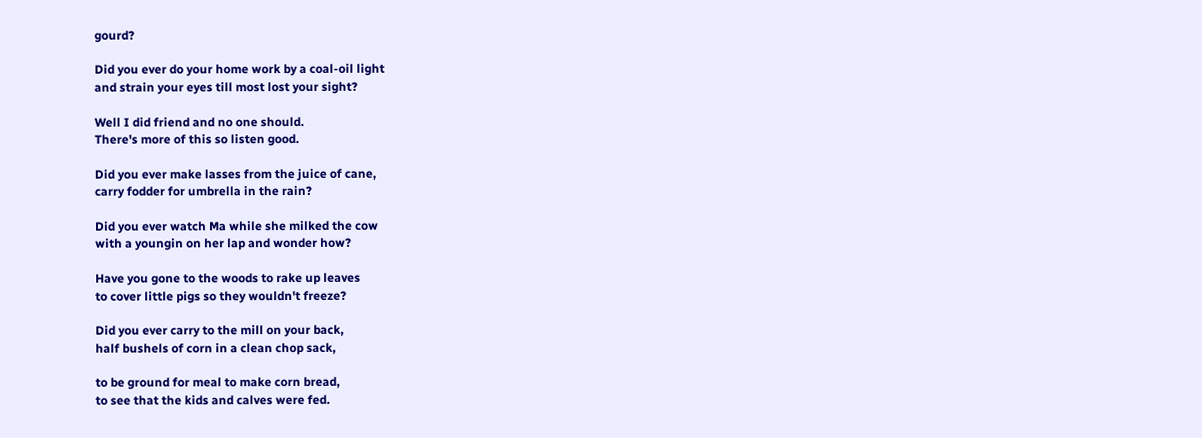gourd?

Did you ever do your home work by a coal-oil light
and strain your eyes till most lost your sight?

Well I did friend and no one should.
There's more of this so listen good.

Did you ever make lasses from the juice of cane,
carry fodder for umbrella in the rain?

Did you ever watch Ma while she milked the cow
with a youngin on her lap and wonder how?

Have you gone to the woods to rake up leaves
to cover little pigs so they wouldn't freeze?

Did you ever carry to the mill on your back,
half bushels of corn in a clean chop sack,

to be ground for meal to make corn bread,
to see that the kids and calves were fed.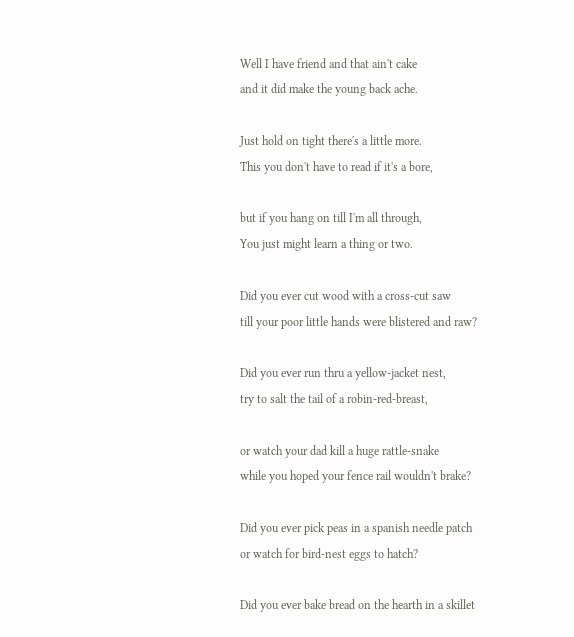Well I have friend and that ain't cake
and it did make the young back ache.

Just hold on tight there's a little more.
This you don't have to read if it's a bore,

but if you hang on till I'm all through,
You just might learn a thing or two.

Did you ever cut wood with a cross-cut saw
till your poor little hands were blistered and raw?

Did you ever run thru a yellow-jacket nest,
try to salt the tail of a robin-red-breast,

or watch your dad kill a huge rattle-snake
while you hoped your fence rail wouldn't brake?

Did you ever pick peas in a spanish needle patch
or watch for bird-nest eggs to hatch?

Did you ever bake bread on the hearth in a skillet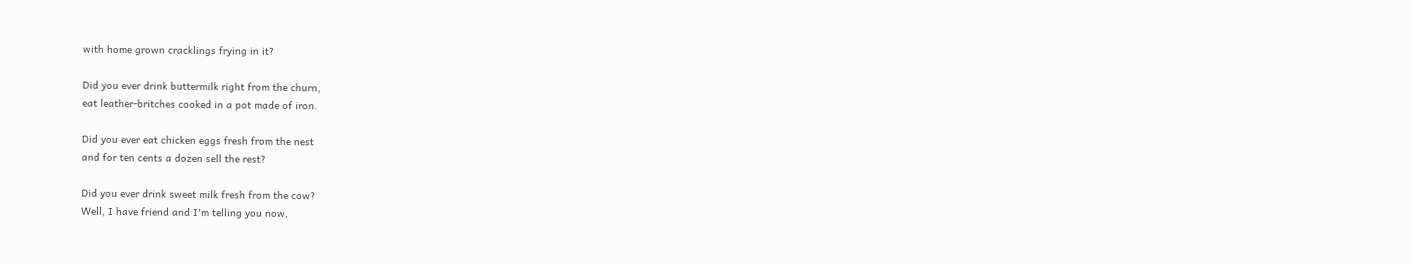with home grown cracklings frying in it?

Did you ever drink buttermilk right from the churn,
eat leather-britches cooked in a pot made of iron.

Did you ever eat chicken eggs fresh from the nest
and for ten cents a dozen sell the rest?

Did you ever drink sweet milk fresh from the cow?
Well, I have friend and I'm telling you now,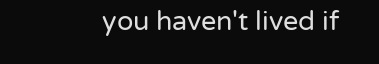you haven't lived if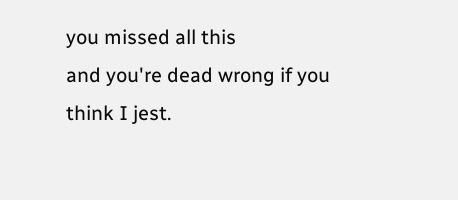you missed all this
and you're dead wrong if you think I jest.